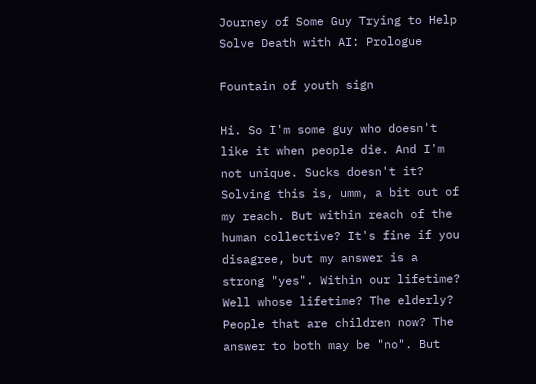Journey of Some Guy Trying to Help Solve Death with AI: Prologue

Fountain of youth sign

Hi. So I'm some guy who doesn't like it when people die. And I'm not unique. Sucks doesn't it? Solving this is, umm, a bit out of my reach. But within reach of the human collective? It's fine if you disagree, but my answer is a strong "yes". Within our lifetime? Well whose lifetime? The elderly? People that are children now? The answer to both may be "no". But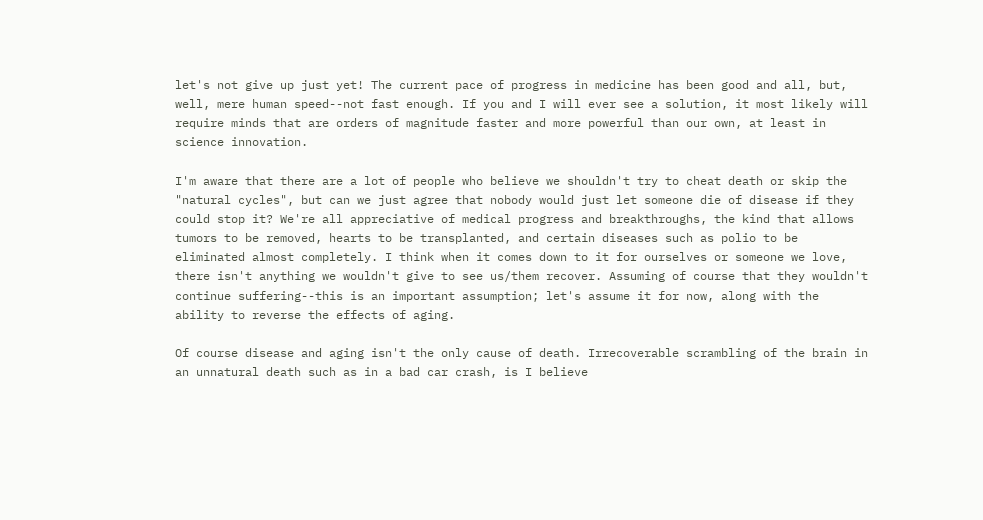let's not give up just yet! The current pace of progress in medicine has been good and all, but, well, mere human speed--not fast enough. If you and I will ever see a solution, it most likely will require minds that are orders of magnitude faster and more powerful than our own, at least in science innovation.

I'm aware that there are a lot of people who believe we shouldn't try to cheat death or skip the "natural cycles", but can we just agree that nobody would just let someone die of disease if they could stop it? We're all appreciative of medical progress and breakthroughs, the kind that allows tumors to be removed, hearts to be transplanted, and certain diseases such as polio to be eliminated almost completely. I think when it comes down to it for ourselves or someone we love, there isn't anything we wouldn't give to see us/them recover. Assuming of course that they wouldn't continue suffering--this is an important assumption; let's assume it for now, along with the ability to reverse the effects of aging.

Of course disease and aging isn't the only cause of death. Irrecoverable scrambling of the brain in an unnatural death such as in a bad car crash, is I believe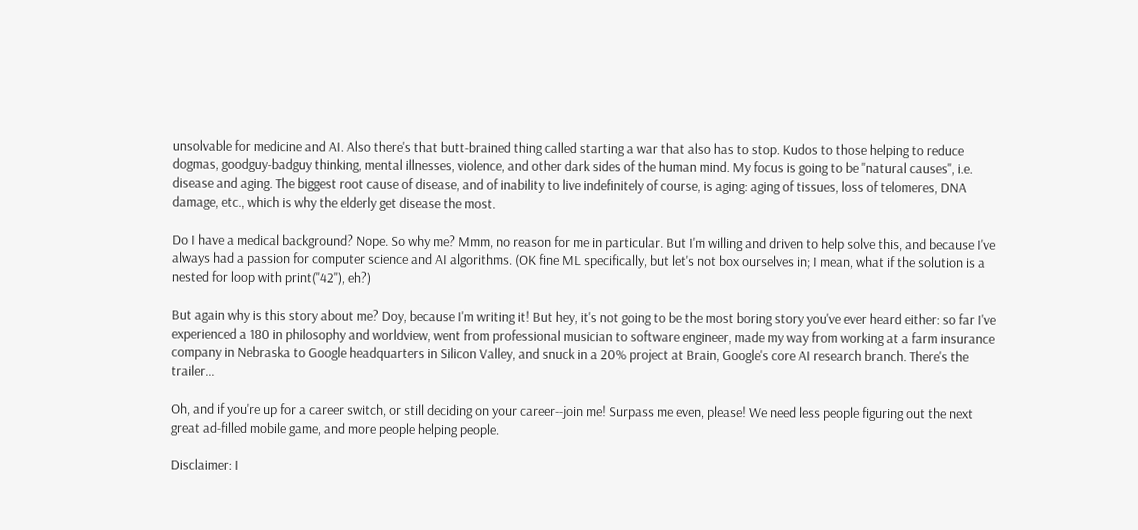unsolvable for medicine and AI. Also there's that butt-brained thing called starting a war that also has to stop. Kudos to those helping to reduce dogmas, goodguy-badguy thinking, mental illnesses, violence, and other dark sides of the human mind. My focus is going to be "natural causes", i.e. disease and aging. The biggest root cause of disease, and of inability to live indefinitely of course, is aging: aging of tissues, loss of telomeres, DNA damage, etc., which is why the elderly get disease the most.

Do I have a medical background? Nope. So why me? Mmm, no reason for me in particular. But I'm willing and driven to help solve this, and because I've always had a passion for computer science and AI algorithms. (OK fine ML specifically, but let's not box ourselves in; I mean, what if the solution is a nested for loop with print("42"), eh?)

But again why is this story about me? Doy, because I'm writing it! But hey, it's not going to be the most boring story you've ever heard either: so far I've experienced a 180 in philosophy and worldview, went from professional musician to software engineer, made my way from working at a farm insurance company in Nebraska to Google headquarters in Silicon Valley, and snuck in a 20% project at Brain, Google's core AI research branch. There's the trailer...

Oh, and if you're up for a career switch, or still deciding on your career--join me! Surpass me even, please! We need less people figuring out the next great ad-filled mobile game, and more people helping people.

Disclaimer: I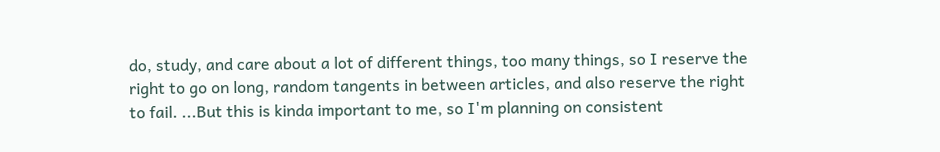do, study, and care about a lot of different things, too many things, so I reserve the right to go on long, random tangents in between articles, and also reserve the right to fail. ...But this is kinda important to me, so I'm planning on consistent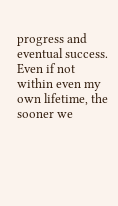progress and eventual success. Even if not within even my own lifetime, the sooner we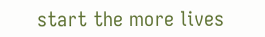start the more lives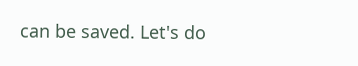can be saved. Let's do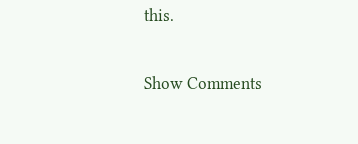this.

Show Comments